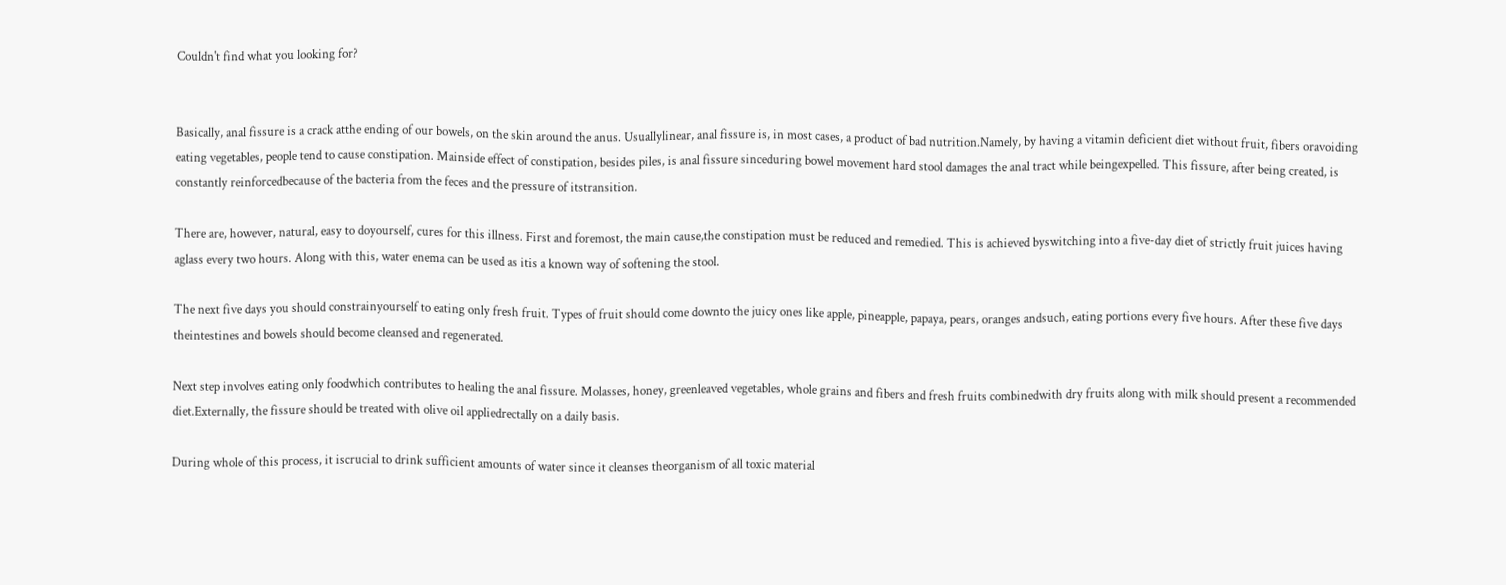Couldn't find what you looking for?


Basically, anal fissure is a crack atthe ending of our bowels, on the skin around the anus. Usuallylinear, anal fissure is, in most cases, a product of bad nutrition.Namely, by having a vitamin deficient diet without fruit, fibers oravoiding eating vegetables, people tend to cause constipation. Mainside effect of constipation, besides piles, is anal fissure sinceduring bowel movement hard stool damages the anal tract while beingexpelled. This fissure, after being created, is constantly reinforcedbecause of the bacteria from the feces and the pressure of itstransition.

There are, however, natural, easy to doyourself, cures for this illness. First and foremost, the main cause,the constipation must be reduced and remedied. This is achieved byswitching into a five-day diet of strictly fruit juices having aglass every two hours. Along with this, water enema can be used as itis a known way of softening the stool.

The next five days you should constrainyourself to eating only fresh fruit. Types of fruit should come downto the juicy ones like apple, pineapple, papaya, pears, oranges andsuch, eating portions every five hours. After these five days theintestines and bowels should become cleansed and regenerated.

Next step involves eating only foodwhich contributes to healing the anal fissure. Molasses, honey, greenleaved vegetables, whole grains and fibers and fresh fruits combinedwith dry fruits along with milk should present a recommended diet.Externally, the fissure should be treated with olive oil appliedrectally on a daily basis.

During whole of this process, it iscrucial to drink sufficient amounts of water since it cleanses theorganism of all toxic material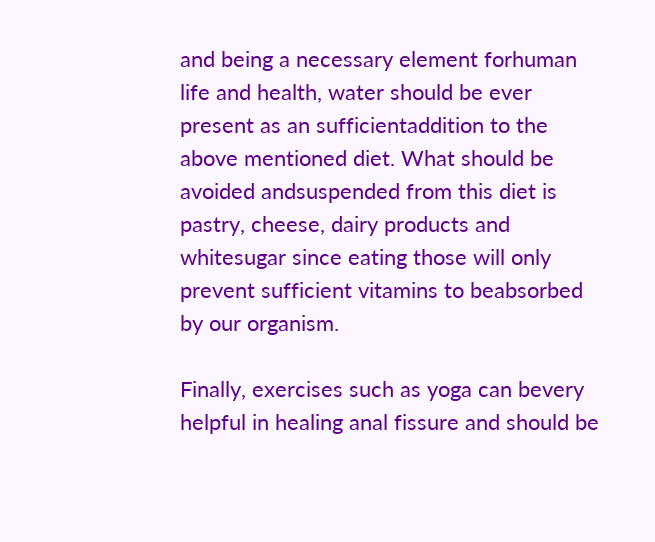and being a necessary element forhuman life and health, water should be ever present as an sufficientaddition to the above mentioned diet. What should be avoided andsuspended from this diet is pastry, cheese, dairy products and whitesugar since eating those will only prevent sufficient vitamins to beabsorbed by our organism.

Finally, exercises such as yoga can bevery helpful in healing anal fissure and should be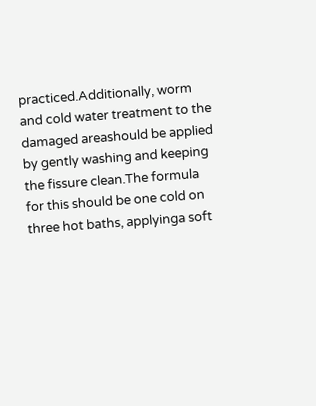practiced.Additionally, worm and cold water treatment to the damaged areashould be applied by gently washing and keeping the fissure clean.The formula for this should be one cold on three hot baths, applyinga soft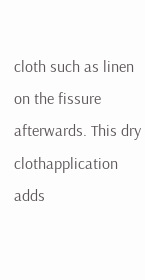cloth such as linen on the fissure afterwards. This dry clothapplication adds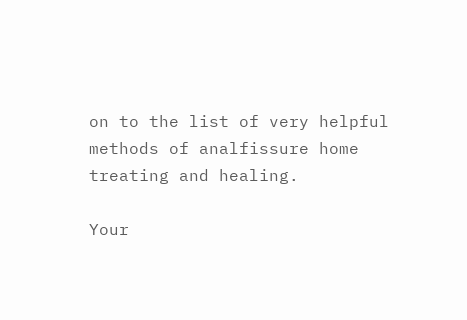on to the list of very helpful methods of analfissure home treating and healing.

Your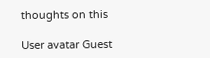thoughts on this

User avatar Guest